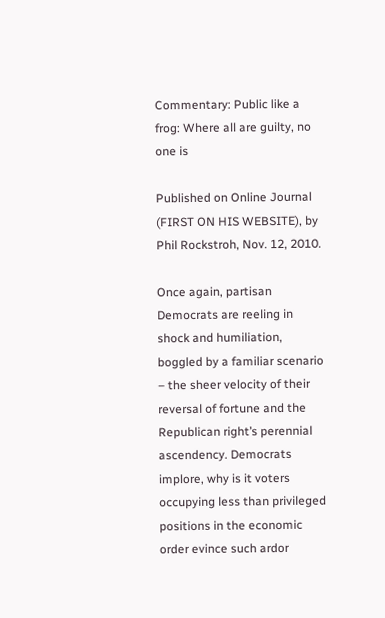Commentary: Public like a frog: Where all are guilty, no one is

Published on Online Journal (FIRST ON HIS WEBSITE), by Phil Rockstroh, Nov. 12, 2010.

Once again, partisan Democrats are reeling in shock and humiliation, boggled by a familiar scenario – the sheer velocity of their reversal of fortune and the Republican right’s perennial ascendency. Democrats implore, why is it voters occupying less than privileged positions in the economic order evince such ardor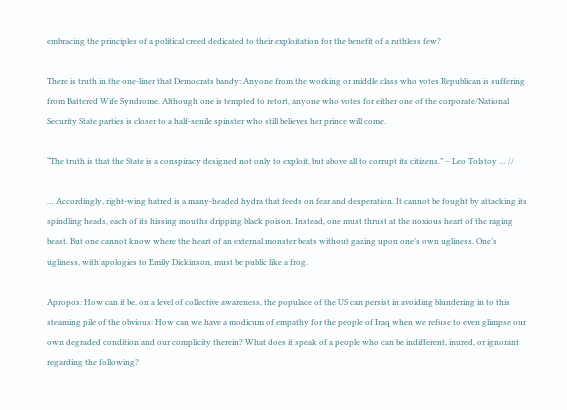embracing the principles of a political creed dedicated to their exploitation for the benefit of a ruthless few?

There is truth in the one-liner that Democrats bandy: Anyone from the working or middle class who votes Republican is suffering from Battered Wife Syndrome. Although one is tempted to retort, anyone who votes for either one of the corporate/National Security State parties is closer to a half-senile spinster who still believes her prince will come.

“The truth is that the State is a conspiracy designed not only to exploit, but above all to corrupt its citizens.” – Leo Tolstoy … //

… Accordingly, right-wing hatred is a many-headed hydra that feeds on fear and desperation. It cannot be fought by attacking its spindling heads, each of its hissing mouths dripping black poison. Instead, one must thrust at the noxious heart of the raging beast. But one cannot know where the heart of an external monster beats without gazing upon one’s own ugliness. One’s ugliness, with apologies to Emily Dickinson, must be public like a frog.

Apropos: How can it be, on a level of collective awareness, the populace of the US can persist in avoiding blundering in to this steaming pile of the obvious: How can we have a modicum of empathy for the people of Iraq when we refuse to even glimpse our own degraded condition and our complicity therein? What does it speak of a people who can be indifferent, inured, or ignorant regarding the following?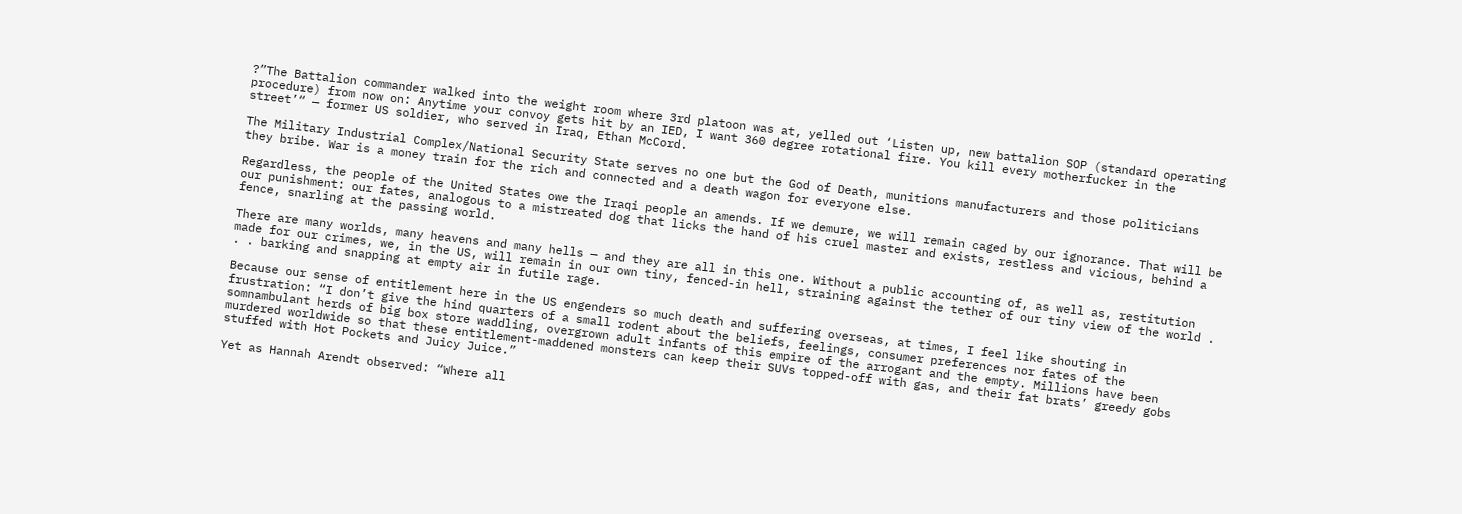?”The Battalion commander walked into the weight room where 3rd platoon was at, yelled out ‘Listen up, new battalion SOP (standard operating procedure) from now on: Anytime your convoy gets hit by an IED, I want 360 degree rotational fire. You kill every motherfucker in the street’“ — former US soldier, who served in Iraq, Ethan McCord.

The Military Industrial Complex/National Security State serves no one but the God of Death, munitions manufacturers and those politicians they bribe. War is a money train for the rich and connected and a death wagon for everyone else.

Regardless, the people of the United States owe the Iraqi people an amends. If we demure, we will remain caged by our ignorance. That will be our punishment: our fates, analogous to a mistreated dog that licks the hand of his cruel master and exists, restless and vicious, behind a fence, snarling at the passing world.

There are many worlds, many heavens and many hells — and they are all in this one. Without a public accounting of, as well as, restitution made for our crimes, we, in the US, will remain in our own tiny, fenced-in hell, straining against the tether of our tiny view of the world . . . barking and snapping at empty air in futile rage.

Because our sense of entitlement here in the US engenders so much death and suffering overseas, at times, I feel like shouting in frustration: “I don’t give the hind quarters of a small rodent about the beliefs, feelings, consumer preferences nor fates of the somnambulant herds of big box store waddling, overgrown adult infants of this empire of the arrogant and the empty. Millions have been murdered worldwide so that these entitlement-maddened monsters can keep their SUVs topped-off with gas, and their fat brats’ greedy gobs stuffed with Hot Pockets and Juicy Juice.”

Yet as Hannah Arendt observed: “Where all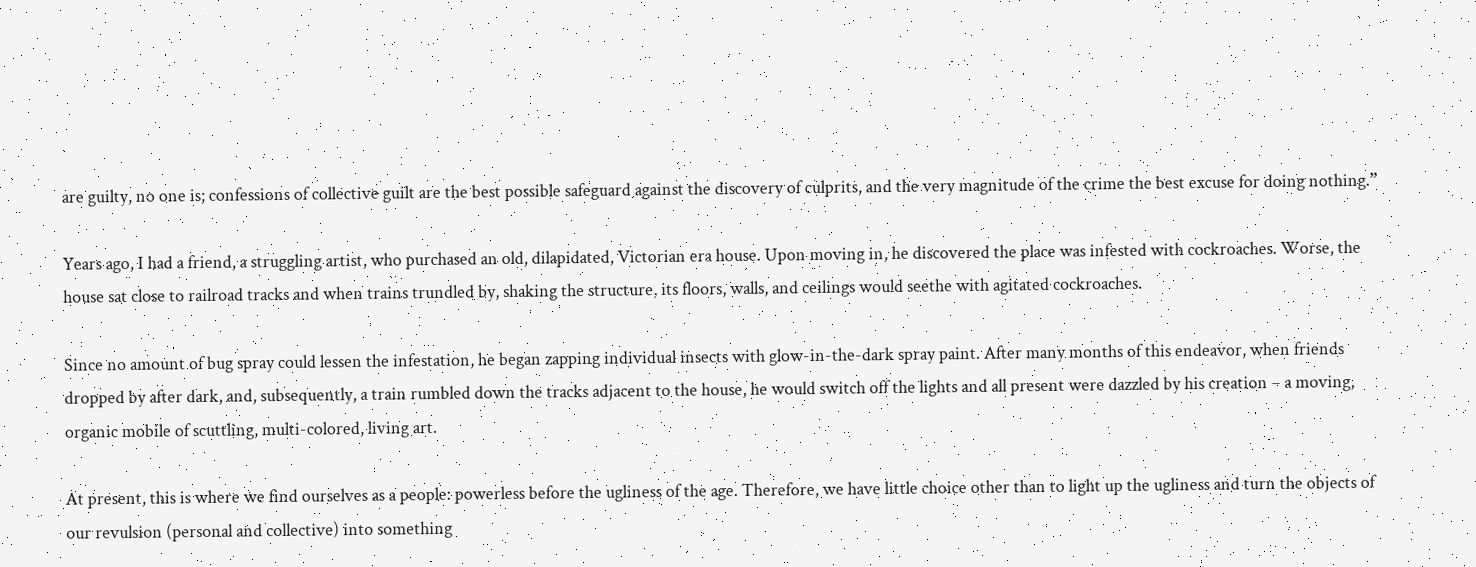are guilty, no one is; confessions of collective guilt are the best possible safeguard against the discovery of culprits, and the very magnitude of the crime the best excuse for doing nothing.”

Years ago, I had a friend, a struggling artist, who purchased an old, dilapidated, Victorian era house. Upon moving in, he discovered the place was infested with cockroaches. Worse, the house sat close to railroad tracks and when trains trundled by, shaking the structure, its floors, walls, and ceilings would seethe with agitated cockroaches.

Since no amount of bug spray could lessen the infestation, he began zapping individual insects with glow-in-the-dark spray paint. After many months of this endeavor, when friends dropped by after dark, and, subsequently, a train rumbled down the tracks adjacent to the house, he would switch off the lights and all present were dazzled by his creation – a moving, organic mobile of scuttling, multi-colored, living art.

At present, this is where we find ourselves as a people: powerless before the ugliness of the age. Therefore, we have little choice other than to light up the ugliness and turn the objects of our revulsion (personal and collective) into something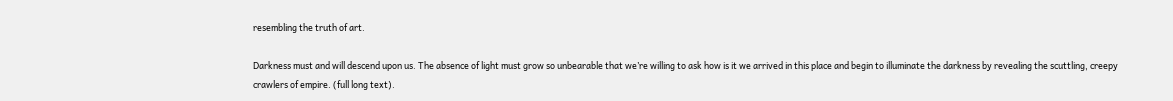resembling the truth of art.

Darkness must and will descend upon us. The absence of light must grow so unbearable that we’re willing to ask how is it we arrived in this place and begin to illuminate the darkness by revealing the scuttling, creepy crawlers of empire. (full long text).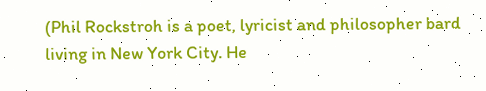(Phil Rockstroh is a poet, lyricist and philosopher bard living in New York City. He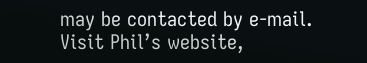may be contacted by e-mail. Visit Phil’s website,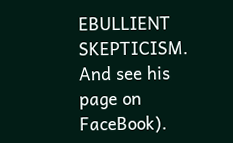EBULLIENT SKEPTICISM. And see his page on FaceBook).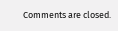Comments are closed.